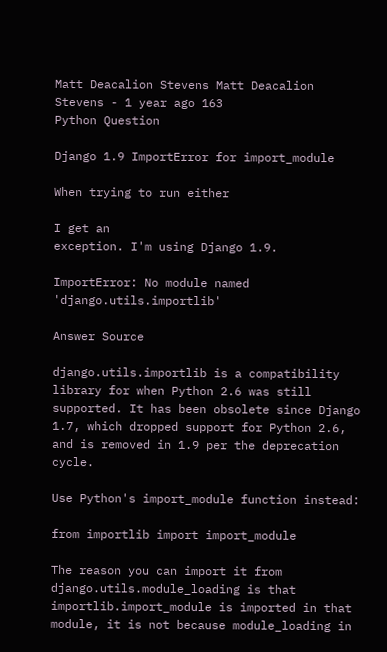Matt Deacalion Stevens Matt Deacalion Stevens - 1 year ago 163
Python Question

Django 1.9 ImportError for import_module

When trying to run either

I get an
exception. I'm using Django 1.9.

ImportError: No module named 'django.utils.importlib'

Answer Source

django.utils.importlib is a compatibility library for when Python 2.6 was still supported. It has been obsolete since Django 1.7, which dropped support for Python 2.6, and is removed in 1.9 per the deprecation cycle.

Use Python's import_module function instead:

from importlib import import_module

The reason you can import it from django.utils.module_loading is that importlib.import_module is imported in that module, it is not because module_loading in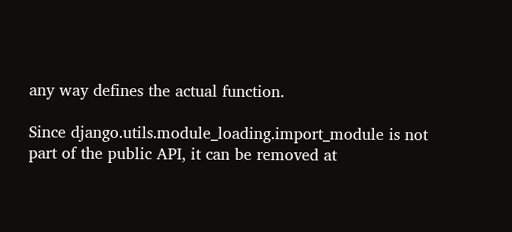any way defines the actual function.

Since django.utils.module_loading.import_module is not part of the public API, it can be removed at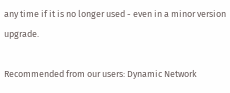any time if it is no longer used - even in a minor version upgrade.

Recommended from our users: Dynamic Network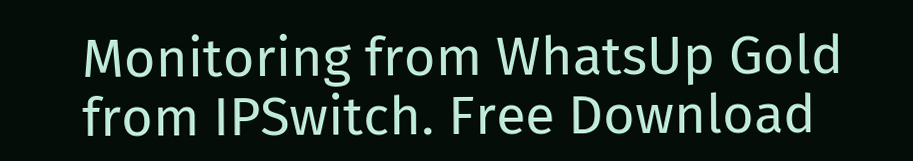Monitoring from WhatsUp Gold from IPSwitch. Free Download